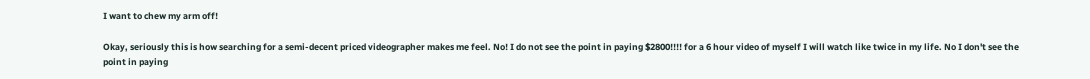I want to chew my arm off!

Okay, seriously this is how searching for a semi-decent priced videographer makes me feel. No! I do not see the point in paying $2800!!!! for a 6 hour video of myself I will watch like twice in my life. No I don't see the point in paying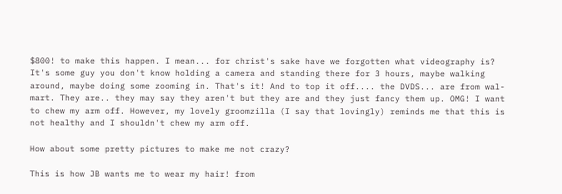$800! to make this happen. I mean... for christ's sake have we forgotten what videography is? It's some guy you don't know holding a camera and standing there for 3 hours, maybe walking around, maybe doing some zooming in. That's it! And to top it off.... the DVDS... are from wal-mart. They are.. they may say they aren't but they are and they just fancy them up. OMG! I want to chew my arm off. However, my lovely groomzilla (I say that lovingly) reminds me that this is not healthy and I shouldn't chew my arm off.

How about some pretty pictures to make me not crazy?

This is how JB wants me to wear my hair! from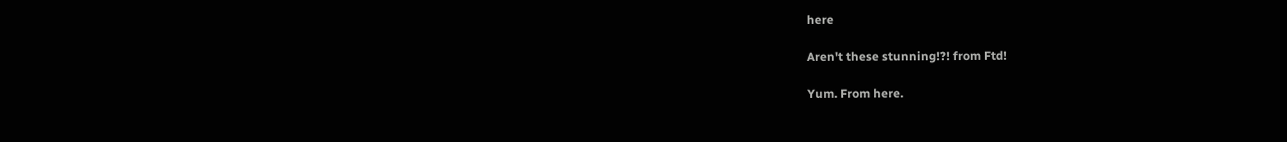here

Aren't these stunning!?! from Ftd!

Yum. From here.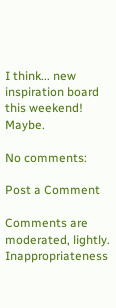I think... new inspiration board this weekend! Maybe.

No comments:

Post a Comment

Comments are moderated, lightly. Inappropriateness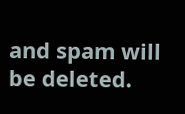and spam will be deleted.